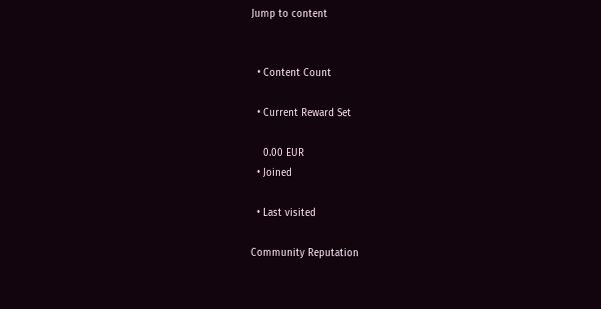Jump to content


  • Content Count

  • Current Reward Set

    0.00 EUR
  • Joined

  • Last visited

Community Reputation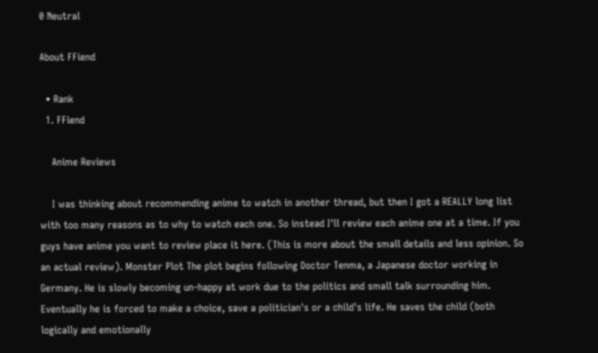0 Neutral

About FFiend

  • Rank
  1. FFiend

    Anime Reviews

    I was thinking about recommending anime to watch in another thread, but then I got a REALLY long list with too many reasons as to why to watch each one. So instead I'll review each anime one at a time. If you guys have anime you want to review place it here. (This is more about the small details and less opinion. So an actual review). Monster Plot The plot begins following Doctor Tenma, a Japanese doctor working in Germany. He is slowly becoming un-happy at work due to the politics and small talk surrounding him. Eventually he is forced to make a choice, save a politician's or a child's life. He saves the child (both logically and emotionally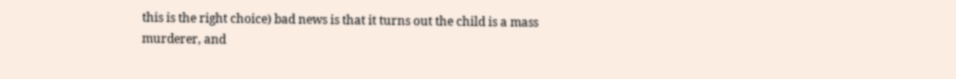this is the right choice) bad news is that it turns out the child is a mass murderer, and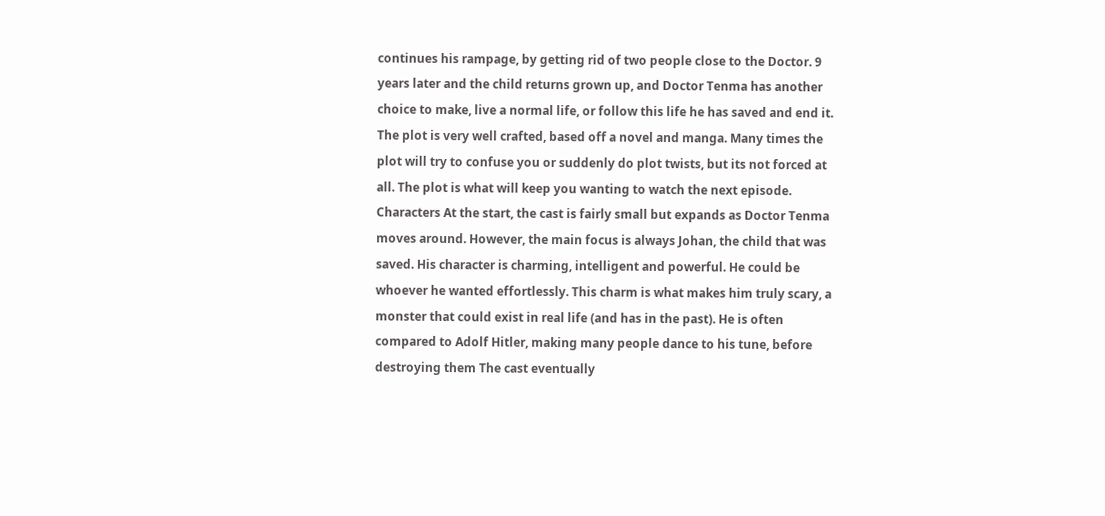continues his rampage, by getting rid of two people close to the Doctor. 9 years later and the child returns grown up, and Doctor Tenma has another choice to make, live a normal life, or follow this life he has saved and end it. The plot is very well crafted, based off a novel and manga. Many times the plot will try to confuse you or suddenly do plot twists, but its not forced at all. The plot is what will keep you wanting to watch the next episode. Characters At the start, the cast is fairly small but expands as Doctor Tenma moves around. However, the main focus is always Johan, the child that was saved. His character is charming, intelligent and powerful. He could be whoever he wanted effortlessly. This charm is what makes him truly scary, a monster that could exist in real life (and has in the past). He is often compared to Adolf Hitler, making many people dance to his tune, before destroying them The cast eventually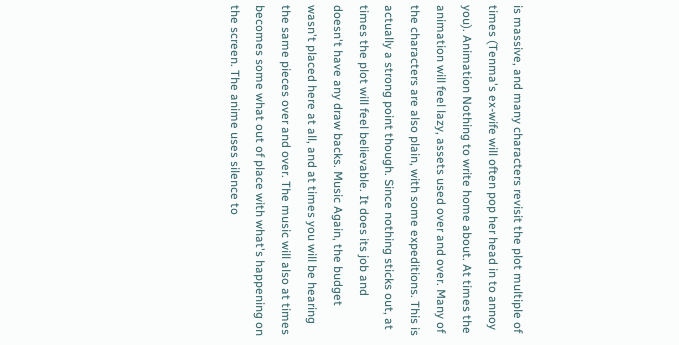is massive, and many characters revisit the plot multiple of times (Tenma's ex-wife will often pop her head in to annoy you). Animation Nothing to write home about. At times the animation will feel lazy, assets used over and over. Many of the characters are also plain, with some expeditions. This is actually a strong point though. Since nothing sticks out, at times the plot will feel believable. It does its job and doesn't have any draw backs. Music Again, the budget wasn't placed here at all, and at times you will be hearing the same pieces over and over. The music will also at times becomes some what out of place with what's happening on the screen. The anime uses silence to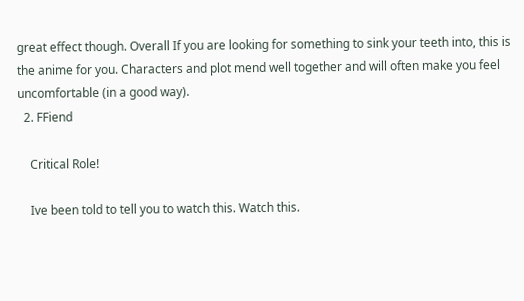great effect though. Overall If you are looking for something to sink your teeth into, this is the anime for you. Characters and plot mend well together and will often make you feel uncomfortable (in a good way).
  2. FFiend

    Critical Role!

    Ive been told to tell you to watch this. Watch this.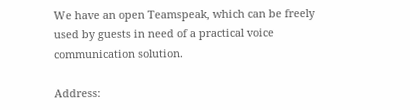We have an open Teamspeak, which can be freely used by guests in need of a practical voice communication solution.

Address: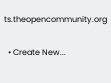ts.theopencommunity.org

  • Create New...